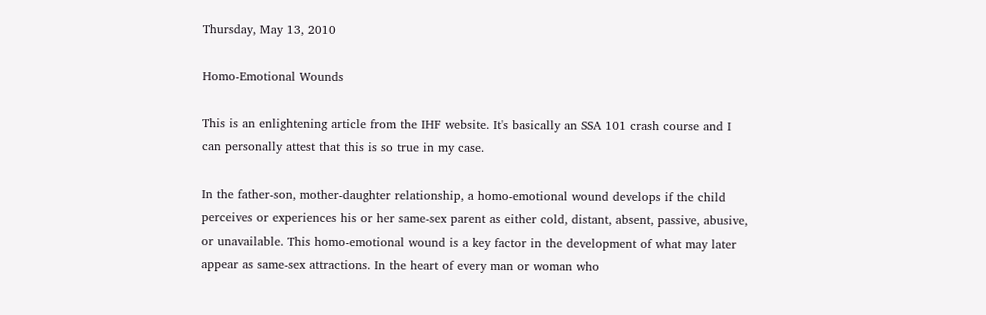Thursday, May 13, 2010

Homo-Emotional Wounds

This is an enlightening article from the IHF website. It's basically an SSA 101 crash course and I can personally attest that this is so true in my case.

In the father-son, mother-daughter relationship, a homo-emotional wound develops if the child perceives or experiences his or her same-sex parent as either cold, distant, absent, passive, abusive, or unavailable. This homo-emotional wound is a key factor in the development of what may later appear as same-sex attractions. In the heart of every man or woman who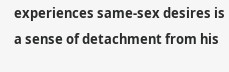experiences same-sex desires is a sense of detachment from his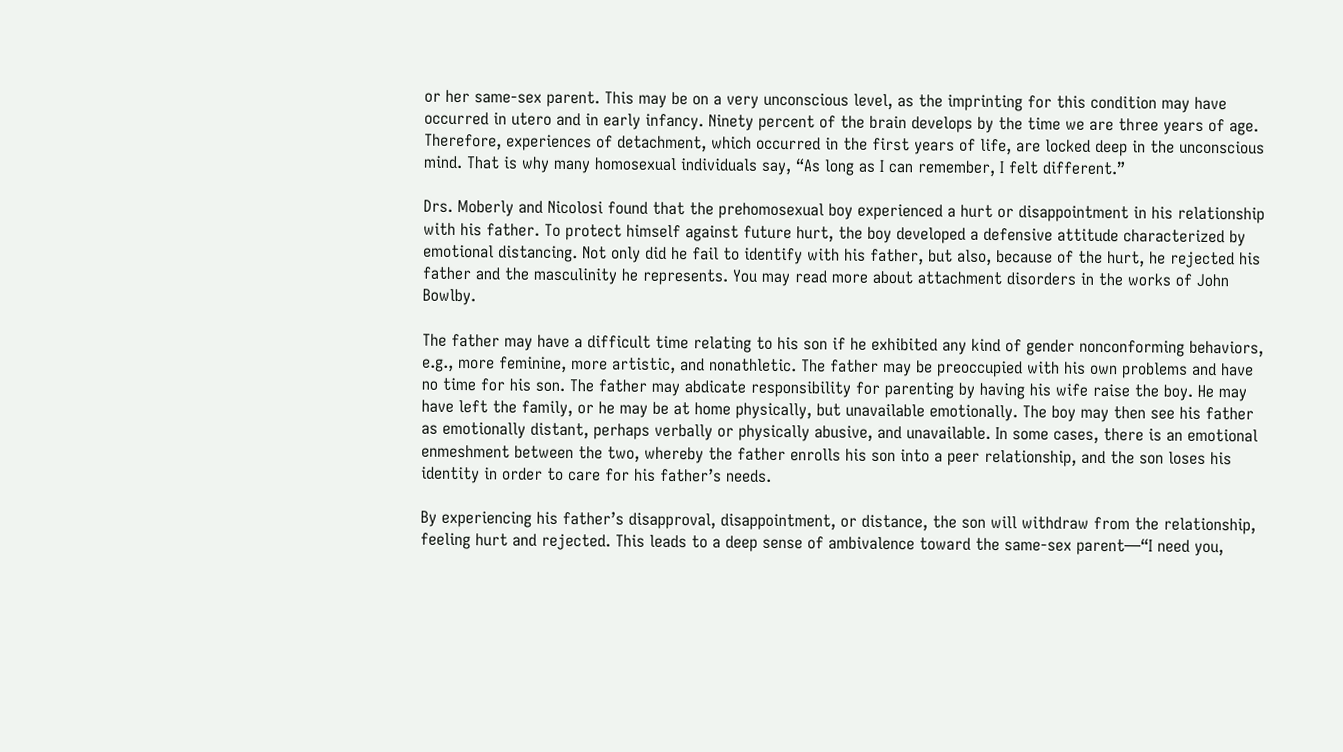or her same-sex parent. This may be on a very unconscious level, as the imprinting for this condition may have occurred in utero and in early infancy. Ninety percent of the brain develops by the time we are three years of age. Therefore, experiences of detachment, which occurred in the first years of life, are locked deep in the unconscious mind. That is why many homosexual individuals say, “As long as I can remember, I felt different.”

Drs. Moberly and Nicolosi found that the prehomosexual boy experienced a hurt or disappointment in his relationship with his father. To protect himself against future hurt, the boy developed a defensive attitude characterized by emotional distancing. Not only did he fail to identify with his father, but also, because of the hurt, he rejected his father and the masculinity he represents. You may read more about attachment disorders in the works of John Bowlby.

The father may have a difficult time relating to his son if he exhibited any kind of gender nonconforming behaviors, e.g., more feminine, more artistic, and nonathletic. The father may be preoccupied with his own problems and have no time for his son. The father may abdicate responsibility for parenting by having his wife raise the boy. He may have left the family, or he may be at home physically, but unavailable emotionally. The boy may then see his father as emotionally distant, perhaps verbally or physically abusive, and unavailable. In some cases, there is an emotional enmeshment between the two, whereby the father enrolls his son into a peer relationship, and the son loses his identity in order to care for his father’s needs.

By experiencing his father’s disapproval, disappointment, or distance, the son will withdraw from the relationship, feeling hurt and rejected. This leads to a deep sense of ambivalence toward the same-sex parent—“I need you,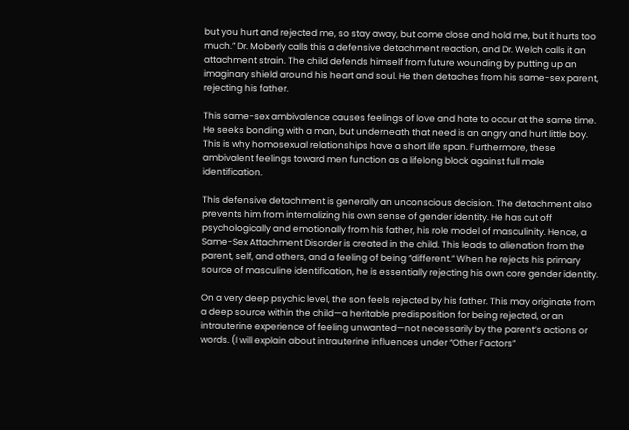but you hurt and rejected me, so stay away, but come close and hold me, but it hurts too much.” Dr. Moberly calls this a defensive detachment reaction, and Dr. Welch calls it an attachment strain. The child defends himself from future wounding by putting up an imaginary shield around his heart and soul. He then detaches from his same-sex parent, rejecting his father.

This same-sex ambivalence causes feelings of love and hate to occur at the same time. He seeks bonding with a man, but underneath that need is an angry and hurt little boy. This is why homosexual relationships have a short life span. Furthermore, these ambivalent feelings toward men function as a lifelong block against full male identification.

This defensive detachment is generally an unconscious decision. The detachment also prevents him from internalizing his own sense of gender identity. He has cut off psychologically and emotionally from his father, his role model of masculinity. Hence, a Same-Sex Attachment Disorder is created in the child. This leads to alienation from the parent, self, and others, and a feeling of being “different.” When he rejects his primary source of masculine identification, he is essentially rejecting his own core gender identity.

On a very deep psychic level, the son feels rejected by his father. This may originate from a deep source within the child—a heritable predisposition for being rejected, or an intrauterine experience of feeling unwanted—not necessarily by the parent’s actions or words. (I will explain about intrauterine influences under “Other Factors”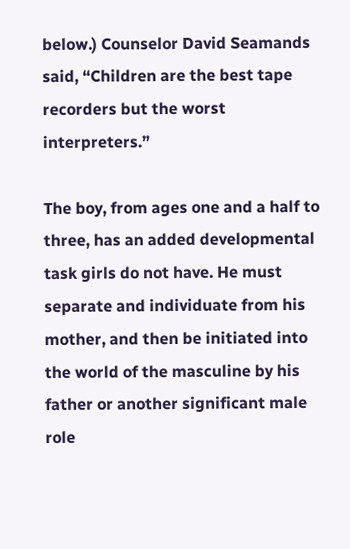below.) Counselor David Seamands said, “Children are the best tape recorders but the worst interpreters.”

The boy, from ages one and a half to three, has an added developmental task girls do not have. He must separate and individuate from his mother, and then be initiated into the world of the masculine by his father or another significant male role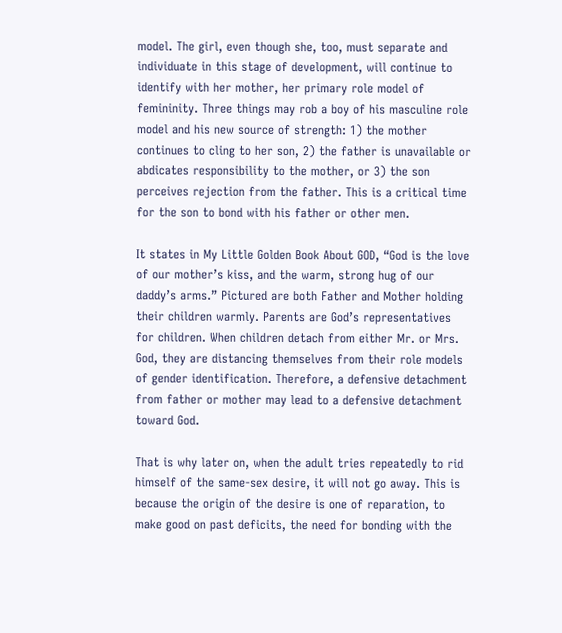model. The girl, even though she, too, must separate and individuate in this stage of development, will continue to identify with her mother, her primary role model of femininity. Three things may rob a boy of his masculine role model and his new source of strength: 1) the mother continues to cling to her son, 2) the father is unavailable or abdicates responsibility to the mother, or 3) the son perceives rejection from the father. This is a critical time for the son to bond with his father or other men.

It states in My Little Golden Book About GOD, “God is the love of our mother’s kiss, and the warm, strong hug of our daddy’s arms.” Pictured are both Father and Mother holding their children warmly. Parents are God’s representatives for children. When children detach from either Mr. or Mrs. God, they are distancing themselves from their role models of gender identification. Therefore, a defensive detachment from father or mother may lead to a defensive detachment toward God.

That is why later on, when the adult tries repeatedly to rid himself of the same-sex desire, it will not go away. This is because the origin of the desire is one of reparation, to make good on past deficits, the need for bonding with the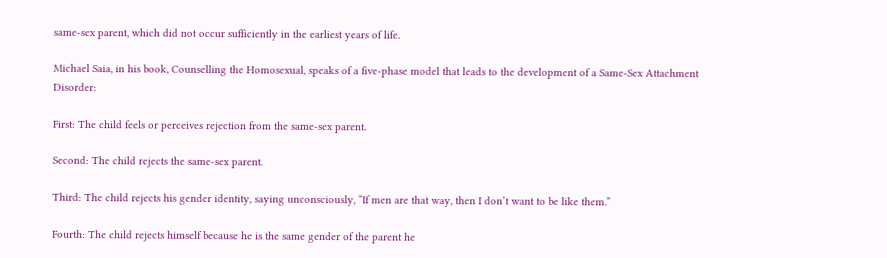same-sex parent, which did not occur sufficiently in the earliest years of life.

Michael Saia, in his book, Counselling the Homosexual, speaks of a five-phase model that leads to the development of a Same-Sex Attachment Disorder:

First: The child feels or perceives rejection from the same-sex parent.

Second: The child rejects the same-sex parent.

Third: The child rejects his gender identity, saying unconsciously, “If men are that way, then I don’t want to be like them.”

Fourth: The child rejects himself because he is the same gender of the parent he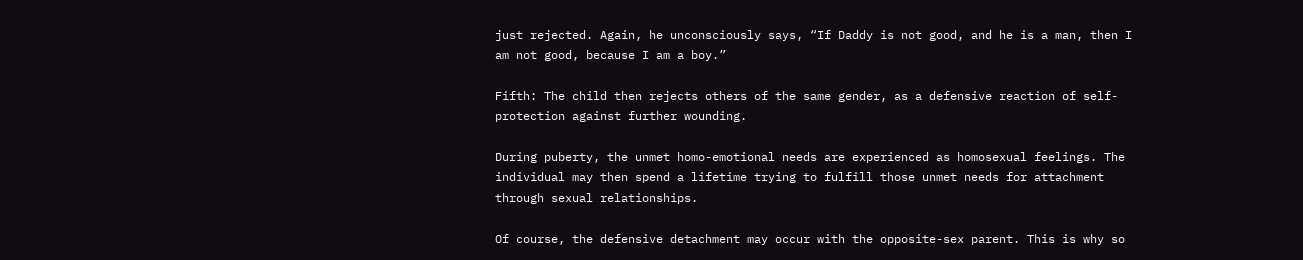just rejected. Again, he unconsciously says, “If Daddy is not good, and he is a man, then I am not good, because I am a boy.”

Fifth: The child then rejects others of the same gender, as a defensive reaction of self-protection against further wounding.

During puberty, the unmet homo-emotional needs are experienced as homosexual feelings. The individual may then spend a lifetime trying to fulfill those unmet needs for attachment through sexual relationships.

Of course, the defensive detachment may occur with the opposite-sex parent. This is why so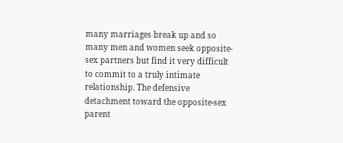many marriages break up and so many men and women seek opposite-sex partners but find it very difficult to commit to a truly intimate relationship. The defensive detachment toward the opposite-sex parent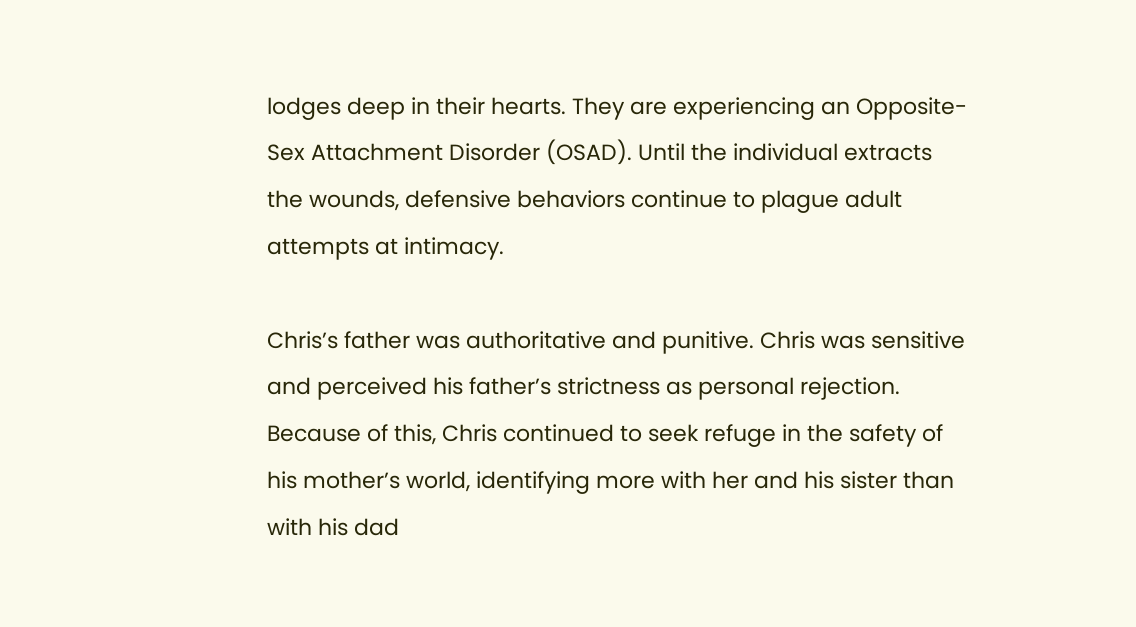lodges deep in their hearts. They are experiencing an Opposite-Sex Attachment Disorder (OSAD). Until the individual extracts the wounds, defensive behaviors continue to plague adult attempts at intimacy.

Chris’s father was authoritative and punitive. Chris was sensitive and perceived his father’s strictness as personal rejection. Because of this, Chris continued to seek refuge in the safety of his mother’s world, identifying more with her and his sister than with his dad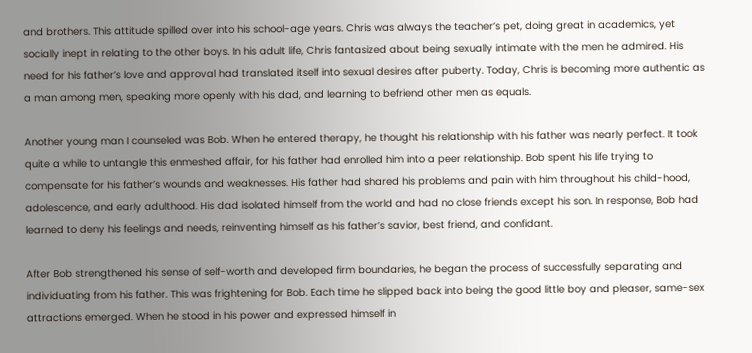and brothers. This attitude spilled over into his school-age years. Chris was always the teacher’s pet, doing great in academics, yet socially inept in relating to the other boys. In his adult life, Chris fantasized about being sexually intimate with the men he admired. His need for his father’s love and approval had translated itself into sexual desires after puberty. Today, Chris is becoming more authentic as a man among men, speaking more openly with his dad, and learning to befriend other men as equals.

Another young man I counseled was Bob. When he entered therapy, he thought his relationship with his father was nearly perfect. It took quite a while to untangle this enmeshed affair, for his father had enrolled him into a peer relationship. Bob spent his life trying to compensate for his father’s wounds and weaknesses. His father had shared his problems and pain with him throughout his child-hood, adolescence, and early adulthood. His dad isolated himself from the world and had no close friends except his son. In response, Bob had learned to deny his feelings and needs, reinventing himself as his father’s savior, best friend, and confidant.

After Bob strengthened his sense of self-worth and developed firm boundaries, he began the process of successfully separating and individuating from his father. This was frightening for Bob. Each time he slipped back into being the good little boy and pleaser, same-sex attractions emerged. When he stood in his power and expressed himself in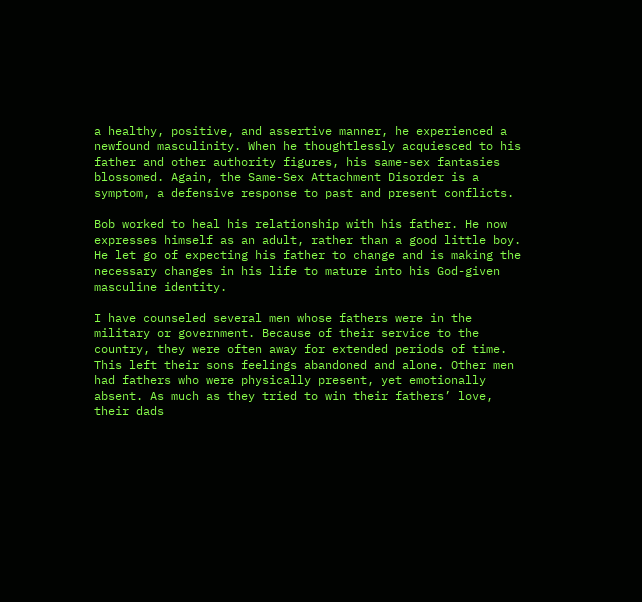a healthy, positive, and assertive manner, he experienced a newfound masculinity. When he thoughtlessly acquiesced to his father and other authority figures, his same-sex fantasies blossomed. Again, the Same-Sex Attachment Disorder is a symptom, a defensive response to past and present conflicts.

Bob worked to heal his relationship with his father. He now expresses himself as an adult, rather than a good little boy. He let go of expecting his father to change and is making the necessary changes in his life to mature into his God-given masculine identity.

I have counseled several men whose fathers were in the military or government. Because of their service to the country, they were often away for extended periods of time. This left their sons feelings abandoned and alone. Other men had fathers who were physically present, yet emotionally absent. As much as they tried to win their fathers’ love, their dads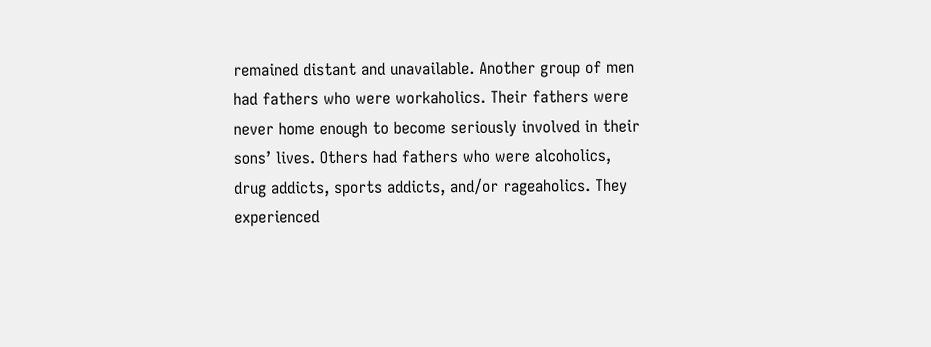remained distant and unavailable. Another group of men had fathers who were workaholics. Their fathers were never home enough to become seriously involved in their sons’ lives. Others had fathers who were alcoholics, drug addicts, sports addicts, and/or rageaholics. They experienced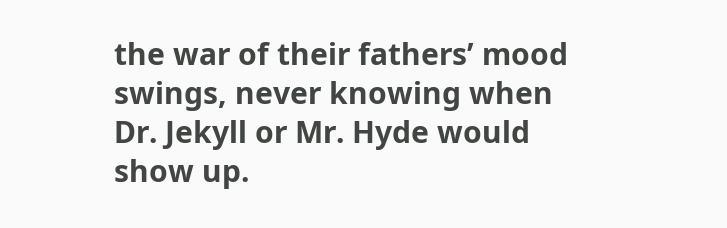the war of their fathers’ mood swings, never knowing when Dr. Jekyll or Mr. Hyde would show up.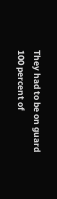They had to be on guard 100 percent of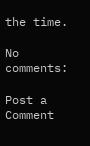the time.

No comments:

Post a Comment